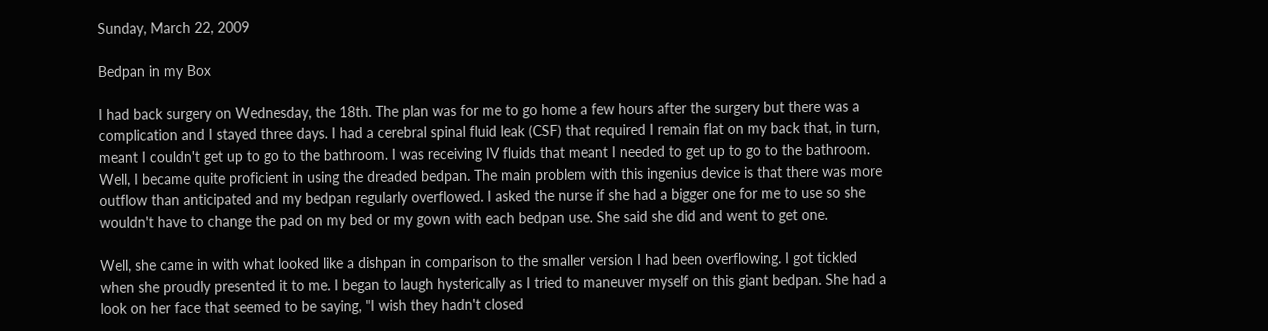Sunday, March 22, 2009

Bedpan in my Box

I had back surgery on Wednesday, the 18th. The plan was for me to go home a few hours after the surgery but there was a complication and I stayed three days. I had a cerebral spinal fluid leak (CSF) that required I remain flat on my back that, in turn, meant I couldn't get up to go to the bathroom. I was receiving IV fluids that meant I needed to get up to go to the bathroom. Well, I became quite proficient in using the dreaded bedpan. The main problem with this ingenius device is that there was more outflow than anticipated and my bedpan regularly overflowed. I asked the nurse if she had a bigger one for me to use so she wouldn't have to change the pad on my bed or my gown with each bedpan use. She said she did and went to get one.

Well, she came in with what looked like a dishpan in comparison to the smaller version I had been overflowing. I got tickled when she proudly presented it to me. I began to laugh hysterically as I tried to maneuver myself on this giant bedpan. She had a look on her face that seemed to be saying, "I wish they hadn't closed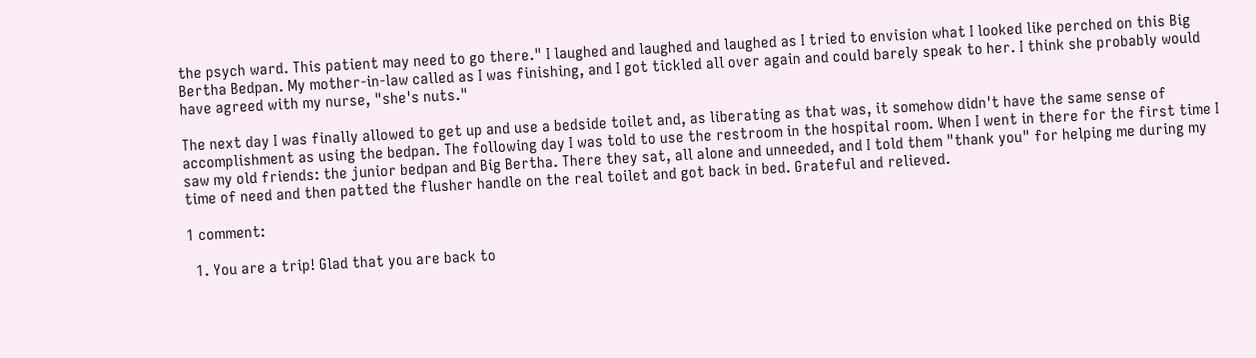the psych ward. This patient may need to go there." I laughed and laughed and laughed as I tried to envision what I looked like perched on this Big Bertha Bedpan. My mother-in-law called as I was finishing, and I got tickled all over again and could barely speak to her. I think she probably would have agreed with my nurse, "she's nuts."

The next day I was finally allowed to get up and use a bedside toilet and, as liberating as that was, it somehow didn't have the same sense of accomplishment as using the bedpan. The following day I was told to use the restroom in the hospital room. When I went in there for the first time I saw my old friends: the junior bedpan and Big Bertha. There they sat, all alone and unneeded, and I told them "thank you" for helping me during my time of need and then patted the flusher handle on the real toilet and got back in bed. Grateful and relieved.

1 comment:

  1. You are a trip! Glad that you are back to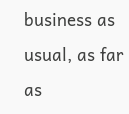business as usual, as far as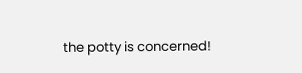the potty is concerned!